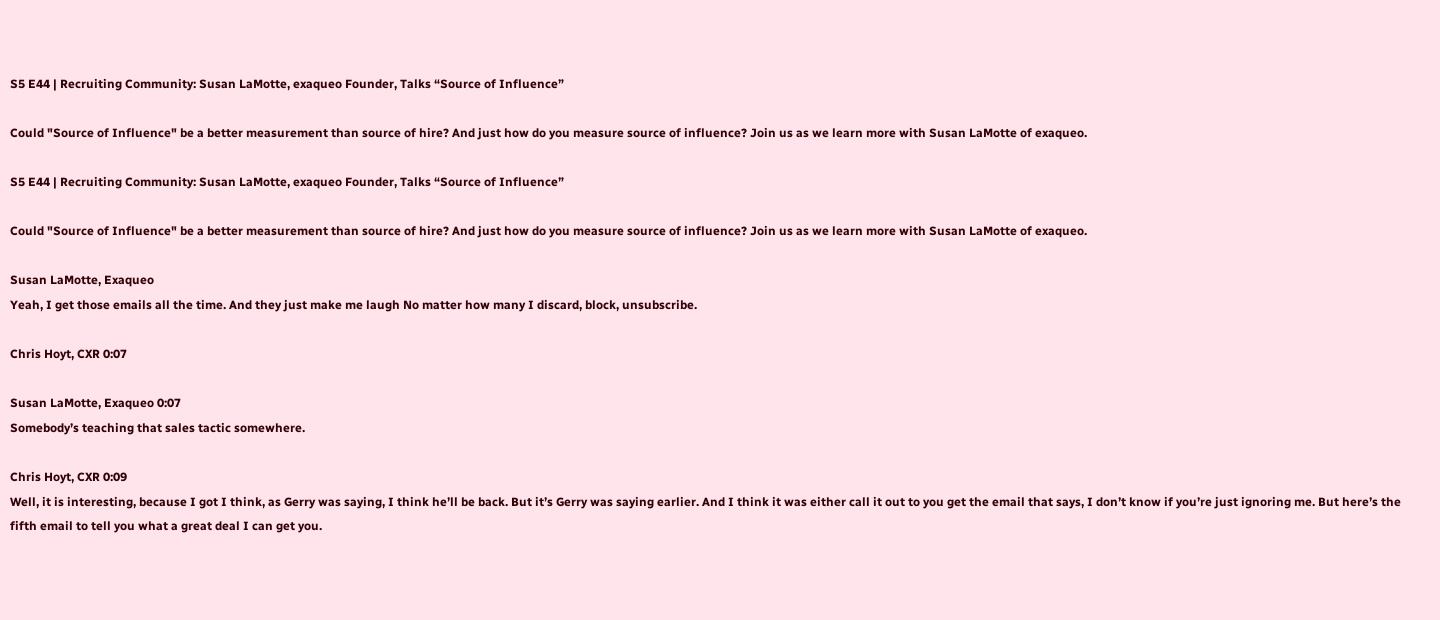S5 E44 | Recruiting Community: Susan LaMotte, exaqueo Founder, Talks “Source of Influence”

Could "Source of Influence" be a better measurement than source of hire? And just how do you measure source of influence? Join us as we learn more with Susan LaMotte of exaqueo.

S5 E44 | Recruiting Community: Susan LaMotte, exaqueo Founder, Talks “Source of Influence”

Could "Source of Influence" be a better measurement than source of hire? And just how do you measure source of influence? Join us as we learn more with Susan LaMotte of exaqueo.

Susan LaMotte, Exaqueo
Yeah, I get those emails all the time. And they just make me laugh No matter how many I discard, block, unsubscribe.

Chris Hoyt, CXR 0:07

Susan LaMotte, Exaqueo 0:07
Somebody’s teaching that sales tactic somewhere.

Chris Hoyt, CXR 0:09
Well, it is interesting, because I got I think, as Gerry was saying, I think he’ll be back. But it’s Gerry was saying earlier. And I think it was either call it out to you get the email that says, I don’t know if you’re just ignoring me. But here’s the fifth email to tell you what a great deal I can get you.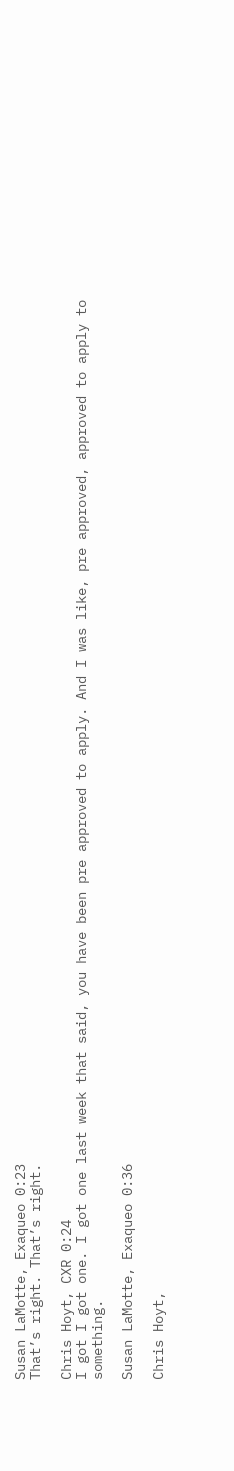Susan LaMotte, Exaqueo 0:23
That’s right. That’s right.

Chris Hoyt, CXR 0:24
I got I got one. I got one last week that said, you have been pre approved to apply. And I was like, pre approved, approved to apply to something.

Susan LaMotte, Exaqueo 0:36

Chris Hoyt,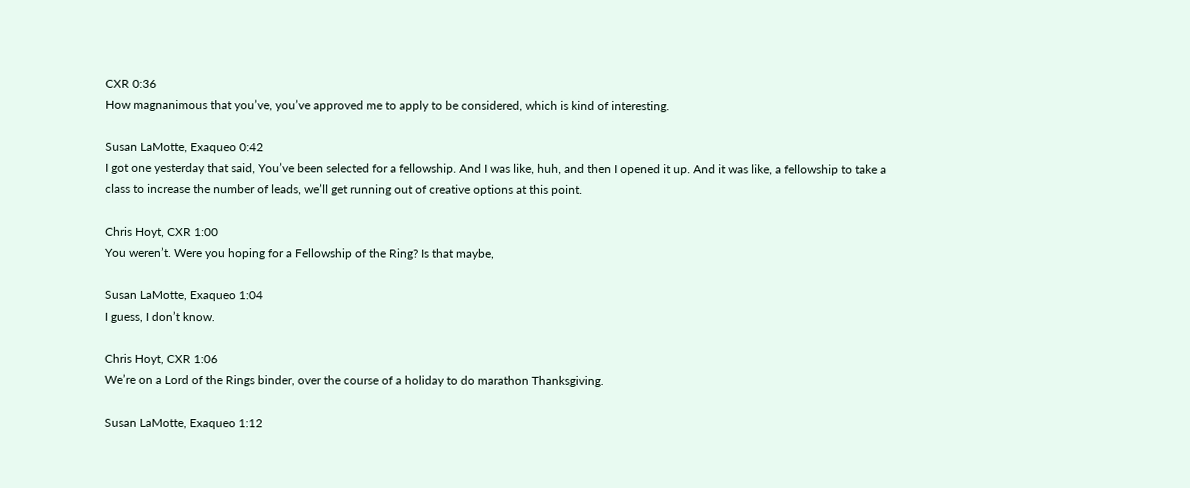CXR 0:36
How magnanimous that you’ve, you’ve approved me to apply to be considered, which is kind of interesting.

Susan LaMotte, Exaqueo 0:42
I got one yesterday that said, You’ve been selected for a fellowship. And I was like, huh, and then I opened it up. And it was like, a fellowship to take a class to increase the number of leads, we’ll get running out of creative options at this point.

Chris Hoyt, CXR 1:00
You weren’t. Were you hoping for a Fellowship of the Ring? Is that maybe,

Susan LaMotte, Exaqueo 1:04
I guess, I don’t know.

Chris Hoyt, CXR 1:06
We’re on a Lord of the Rings binder, over the course of a holiday to do marathon Thanksgiving.

Susan LaMotte, Exaqueo 1:12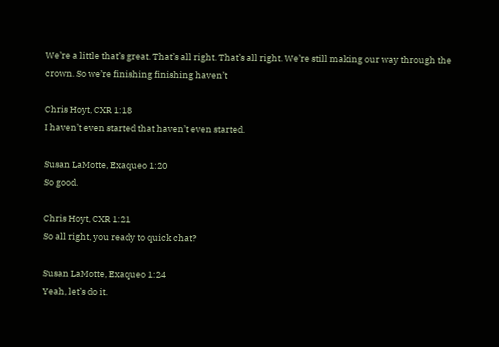We’re a little that’s great. That’s all right. That’s all right. We’re still making our way through the crown. So we’re finishing finishing haven’t

Chris Hoyt, CXR 1:18
I haven’t even started that haven’t even started.

Susan LaMotte, Exaqueo 1:20
So good.

Chris Hoyt, CXR 1:21
So all right, you ready to quick chat?

Susan LaMotte, Exaqueo 1:24
Yeah, let’s do it.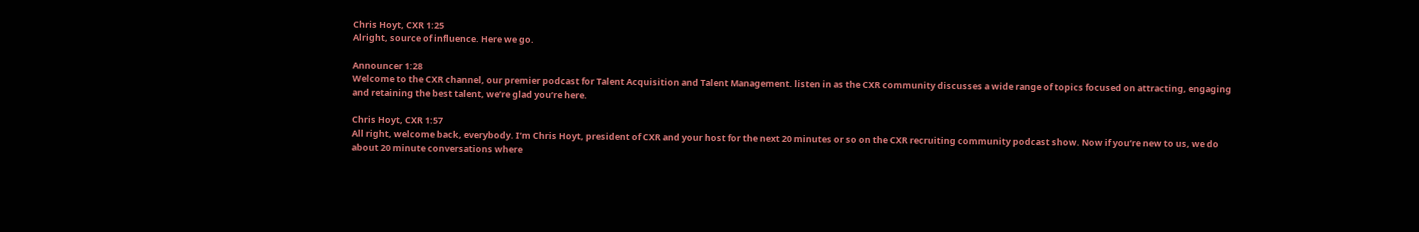Chris Hoyt, CXR 1:25
Alright, source of influence. Here we go.

Announcer 1:28
Welcome to the CXR channel, our premier podcast for Talent Acquisition and Talent Management. listen in as the CXR community discusses a wide range of topics focused on attracting, engaging and retaining the best talent, we’re glad you’re here.

Chris Hoyt, CXR 1:57
All right, welcome back, everybody. I’m Chris Hoyt, president of CXR and your host for the next 20 minutes or so on the CXR recruiting community podcast show. Now if you’re new to us, we do about 20 minute conversations where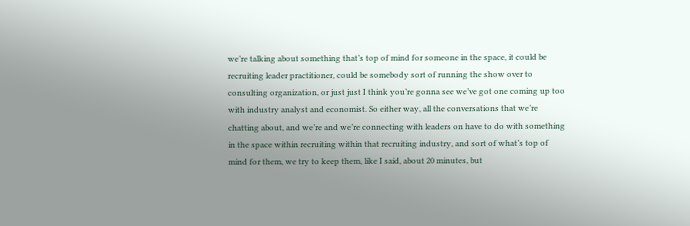we’re talking about something that’s top of mind for someone in the space, it could be recruiting leader practitioner, could be somebody sort of running the show over to consulting organization, or just just I think you’re gonna see we’ve got one coming up too with industry analyst and economist. So either way, all the conversations that we’re chatting about, and we’re and we’re connecting with leaders on have to do with something in the space within recruiting within that recruiting industry, and sort of what’s top of mind for them, we try to keep them, like I said, about 20 minutes, but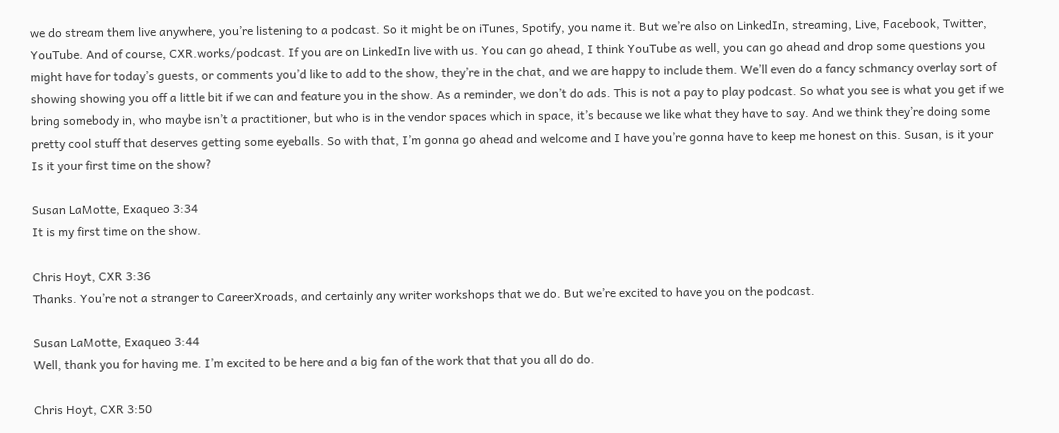we do stream them live anywhere, you’re listening to a podcast. So it might be on iTunes, Spotify, you name it. But we’re also on LinkedIn, streaming, Live, Facebook, Twitter, YouTube. And of course, CXR.works/podcast. If you are on LinkedIn live with us. You can go ahead, I think YouTube as well, you can go ahead and drop some questions you might have for today’s guests, or comments you’d like to add to the show, they’re in the chat, and we are happy to include them. We’ll even do a fancy schmancy overlay sort of showing showing you off a little bit if we can and feature you in the show. As a reminder, we don’t do ads. This is not a pay to play podcast. So what you see is what you get if we bring somebody in, who maybe isn’t a practitioner, but who is in the vendor spaces which in space, it’s because we like what they have to say. And we think they’re doing some pretty cool stuff that deserves getting some eyeballs. So with that, I’m gonna go ahead and welcome and I have you’re gonna have to keep me honest on this. Susan, is it your Is it your first time on the show?

Susan LaMotte, Exaqueo 3:34
It is my first time on the show.

Chris Hoyt, CXR 3:36
Thanks. You’re not a stranger to CareerXroads, and certainly any writer workshops that we do. But we’re excited to have you on the podcast.

Susan LaMotte, Exaqueo 3:44
Well, thank you for having me. I’m excited to be here and a big fan of the work that that you all do do.

Chris Hoyt, CXR 3:50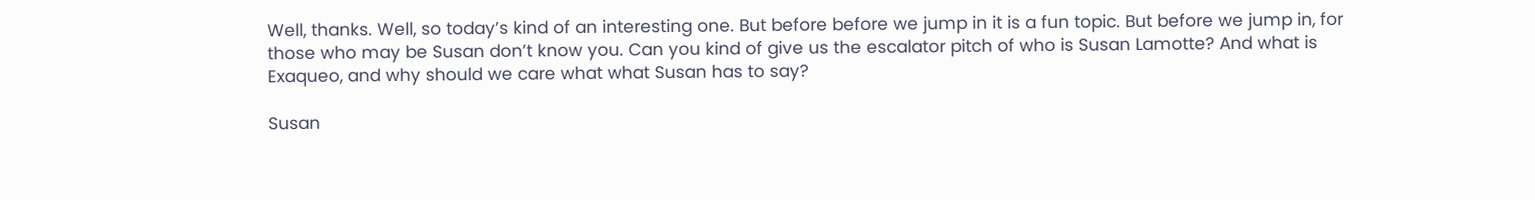Well, thanks. Well, so today’s kind of an interesting one. But before before we jump in it is a fun topic. But before we jump in, for those who may be Susan don’t know you. Can you kind of give us the escalator pitch of who is Susan Lamotte? And what is Exaqueo, and why should we care what what Susan has to say?

Susan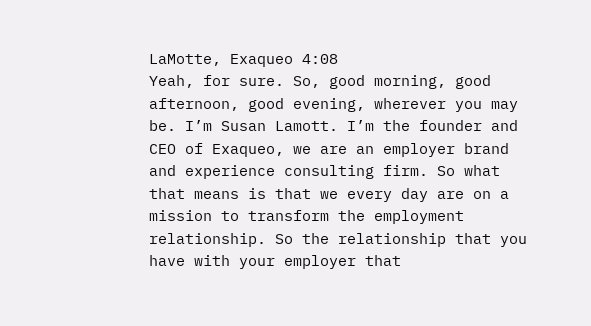LaMotte, Exaqueo 4:08
Yeah, for sure. So, good morning, good afternoon, good evening, wherever you may be. I’m Susan Lamott. I’m the founder and CEO of Exaqueo, we are an employer brand and experience consulting firm. So what that means is that we every day are on a mission to transform the employment relationship. So the relationship that you have with your employer that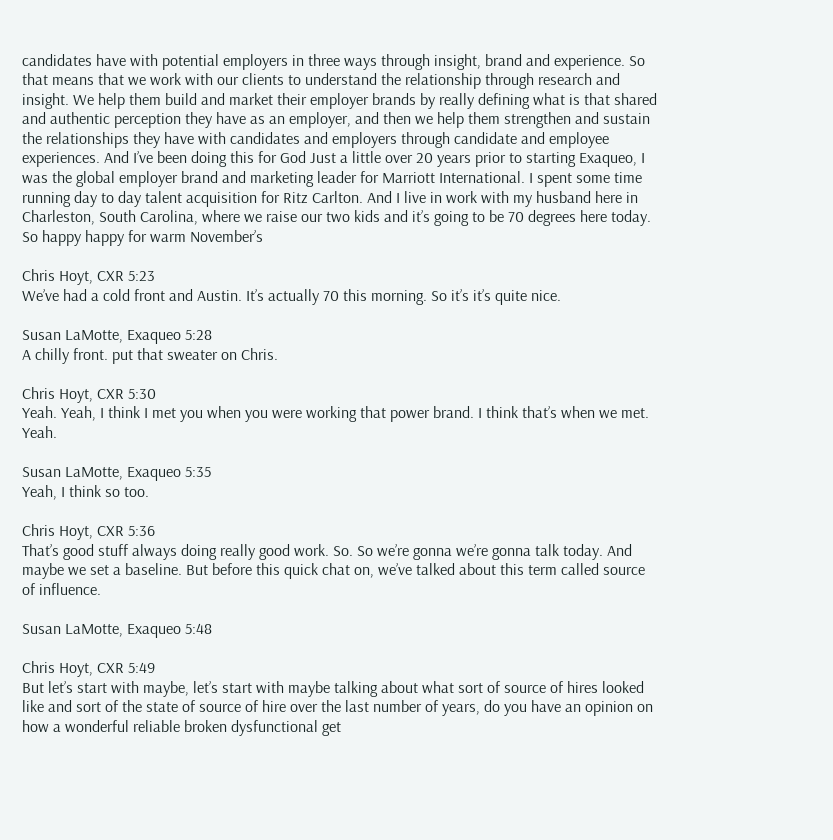candidates have with potential employers in three ways through insight, brand and experience. So that means that we work with our clients to understand the relationship through research and insight. We help them build and market their employer brands by really defining what is that shared and authentic perception they have as an employer, and then we help them strengthen and sustain the relationships they have with candidates and employers through candidate and employee experiences. And I’ve been doing this for God Just a little over 20 years prior to starting Exaqueo, I was the global employer brand and marketing leader for Marriott International. I spent some time running day to day talent acquisition for Ritz Carlton. And I live in work with my husband here in Charleston, South Carolina, where we raise our two kids and it’s going to be 70 degrees here today. So happy happy for warm November’s

Chris Hoyt, CXR 5:23
We’ve had a cold front and Austin. It’s actually 70 this morning. So it’s it’s quite nice.

Susan LaMotte, Exaqueo 5:28
A chilly front. put that sweater on Chris.

Chris Hoyt, CXR 5:30
Yeah. Yeah, I think I met you when you were working that power brand. I think that’s when we met. Yeah.

Susan LaMotte, Exaqueo 5:35
Yeah, I think so too.

Chris Hoyt, CXR 5:36
That’s good stuff always doing really good work. So. So we’re gonna we’re gonna talk today. And maybe we set a baseline. But before this quick chat on, we’ve talked about this term called source of influence.

Susan LaMotte, Exaqueo 5:48

Chris Hoyt, CXR 5:49
But let’s start with maybe, let’s start with maybe talking about what sort of source of hires looked like and sort of the state of source of hire over the last number of years, do you have an opinion on how a wonderful reliable broken dysfunctional get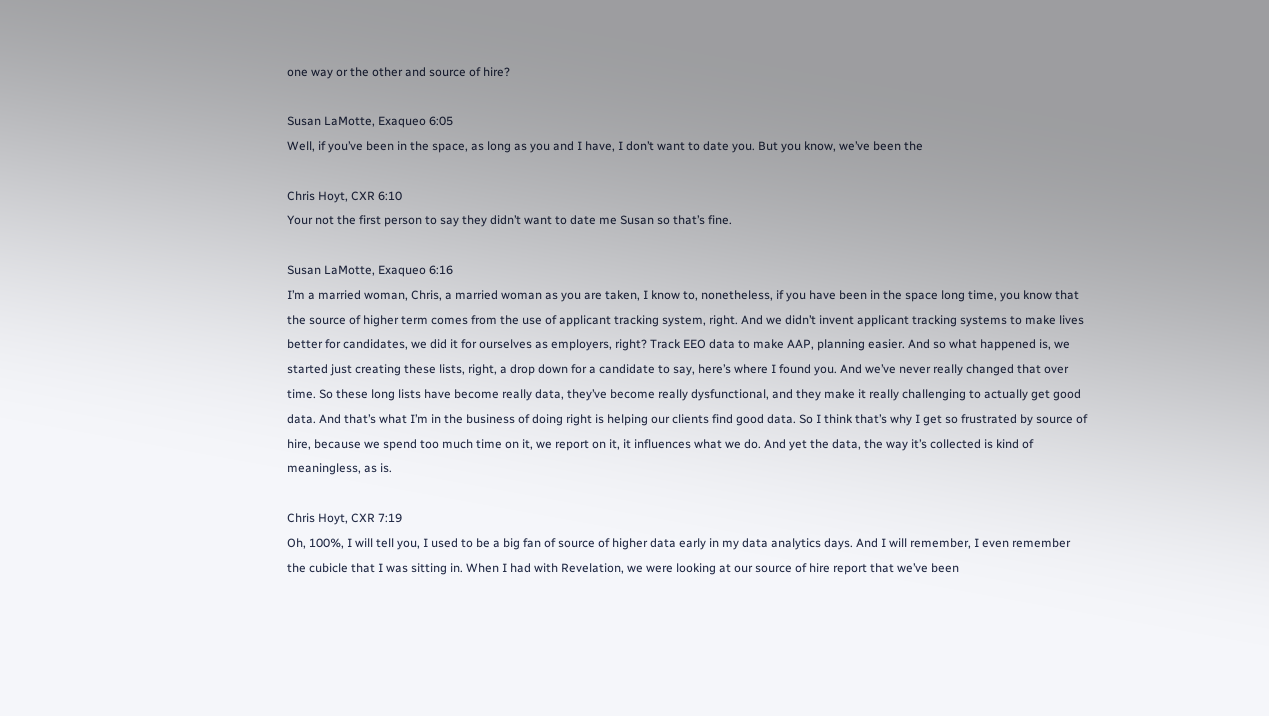one way or the other and source of hire?

Susan LaMotte, Exaqueo 6:05
Well, if you’ve been in the space, as long as you and I have, I don’t want to date you. But you know, we’ve been the

Chris Hoyt, CXR 6:10
Your not the first person to say they didn’t want to date me Susan so that’s fine.

Susan LaMotte, Exaqueo 6:16
I’m a married woman, Chris, a married woman as you are taken, I know to, nonetheless, if you have been in the space long time, you know that the source of higher term comes from the use of applicant tracking system, right. And we didn’t invent applicant tracking systems to make lives better for candidates, we did it for ourselves as employers, right? Track EEO data to make AAP, planning easier. And so what happened is, we started just creating these lists, right, a drop down for a candidate to say, here’s where I found you. And we’ve never really changed that over time. So these long lists have become really data, they’ve become really dysfunctional, and they make it really challenging to actually get good data. And that’s what I’m in the business of doing right is helping our clients find good data. So I think that’s why I get so frustrated by source of hire, because we spend too much time on it, we report on it, it influences what we do. And yet the data, the way it’s collected is kind of meaningless, as is.

Chris Hoyt, CXR 7:19
Oh, 100%, I will tell you, I used to be a big fan of source of higher data early in my data analytics days. And I will remember, I even remember the cubicle that I was sitting in. When I had with Revelation, we were looking at our source of hire report that we’ve been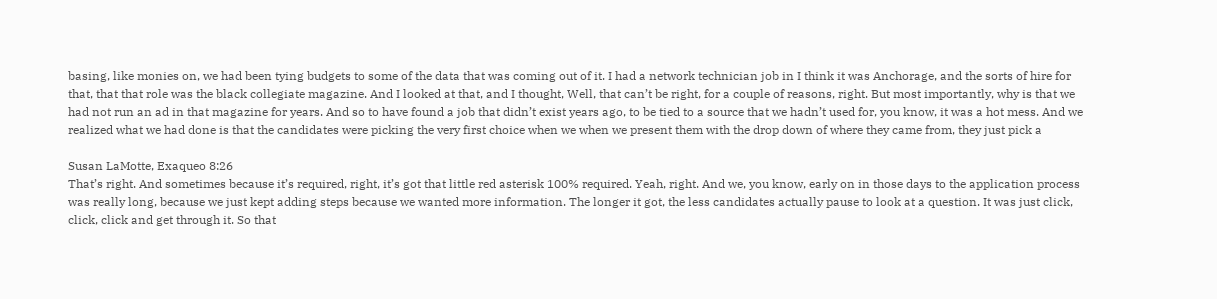basing, like monies on, we had been tying budgets to some of the data that was coming out of it. I had a network technician job in I think it was Anchorage, and the sorts of hire for that, that that role was the black collegiate magazine. And I looked at that, and I thought, Well, that can’t be right, for a couple of reasons, right. But most importantly, why is that we had not run an ad in that magazine for years. And so to have found a job that didn’t exist years ago, to be tied to a source that we hadn’t used for, you know, it was a hot mess. And we realized what we had done is that the candidates were picking the very first choice when we when we present them with the drop down of where they came from, they just pick a

Susan LaMotte, Exaqueo 8:26
That’s right. And sometimes because it’s required, right, it’s got that little red asterisk 100% required. Yeah, right. And we, you know, early on in those days to the application process was really long, because we just kept adding steps because we wanted more information. The longer it got, the less candidates actually pause to look at a question. It was just click, click, click and get through it. So that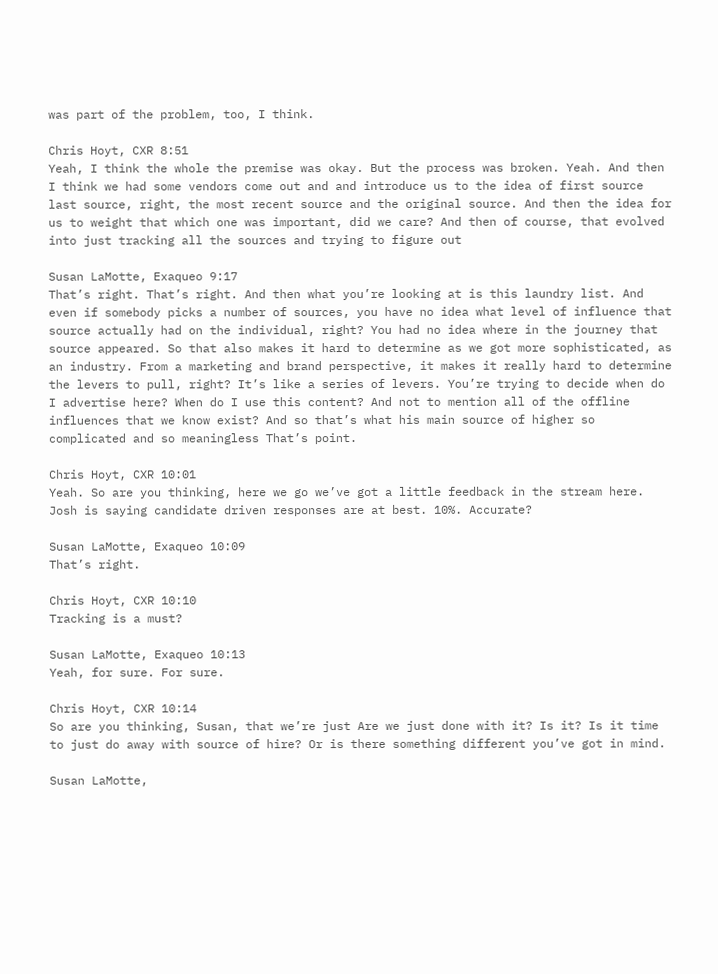was part of the problem, too, I think.

Chris Hoyt, CXR 8:51
Yeah, I think the whole the premise was okay. But the process was broken. Yeah. And then I think we had some vendors come out and and introduce us to the idea of first source last source, right, the most recent source and the original source. And then the idea for us to weight that which one was important, did we care? And then of course, that evolved into just tracking all the sources and trying to figure out

Susan LaMotte, Exaqueo 9:17
That’s right. That’s right. And then what you’re looking at is this laundry list. And even if somebody picks a number of sources, you have no idea what level of influence that source actually had on the individual, right? You had no idea where in the journey that source appeared. So that also makes it hard to determine as we got more sophisticated, as an industry. From a marketing and brand perspective, it makes it really hard to determine the levers to pull, right? It’s like a series of levers. You’re trying to decide when do I advertise here? When do I use this content? And not to mention all of the offline influences that we know exist? And so that’s what his main source of higher so complicated and so meaningless That’s point.

Chris Hoyt, CXR 10:01
Yeah. So are you thinking, here we go we’ve got a little feedback in the stream here. Josh is saying candidate driven responses are at best. 10%. Accurate?

Susan LaMotte, Exaqueo 10:09
That’s right.

Chris Hoyt, CXR 10:10
Tracking is a must?

Susan LaMotte, Exaqueo 10:13
Yeah, for sure. For sure.

Chris Hoyt, CXR 10:14
So are you thinking, Susan, that we’re just Are we just done with it? Is it? Is it time to just do away with source of hire? Or is there something different you’ve got in mind.

Susan LaMotte,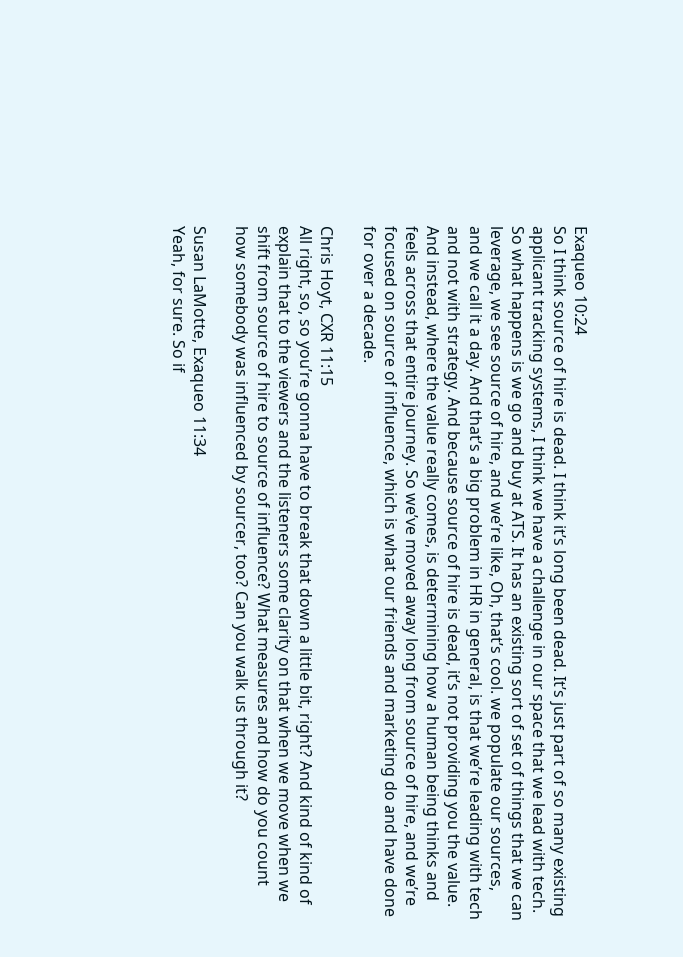Exaqueo 10:24
So I think source of hire is dead. I think it’s long been dead. It’s just part of so many existing applicant tracking systems, I think we have a challenge in our space that we lead with tech. So what happens is we go and buy at ATS. It has an existing sort of set of things that we can leverage, we see source of hire, and we’re like, Oh, that’s cool. we populate our sources, and we call it a day. And that’s a big problem in HR in general, is that we’re leading with tech and not with strategy. And because source of hire is dead, it’s not providing you the value. And instead, where the value really comes, is determining how a human being thinks and feels across that entire journey. So we’ve moved away long from source of hire, and we’re focused on source of influence, which is what our friends and marketing do and have done for over a decade.

Chris Hoyt, CXR 11:15
All right, so, so you’re gonna have to break that down a little bit, right? And kind of kind of explain that to the viewers and the listeners some clarity on that when we move when we shift from source of hire to source of influence? What measures and how do you count how somebody was influenced by sourcer, too? Can you walk us through it?

Susan LaMotte, Exaqueo 11:34
Yeah, for sure. So if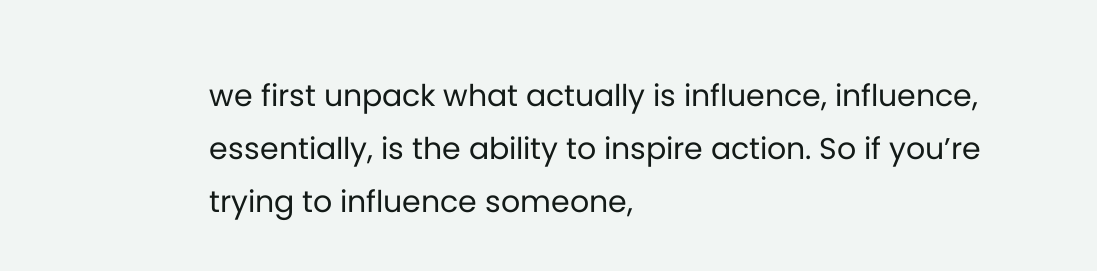we first unpack what actually is influence, influence, essentially, is the ability to inspire action. So if you’re trying to influence someone,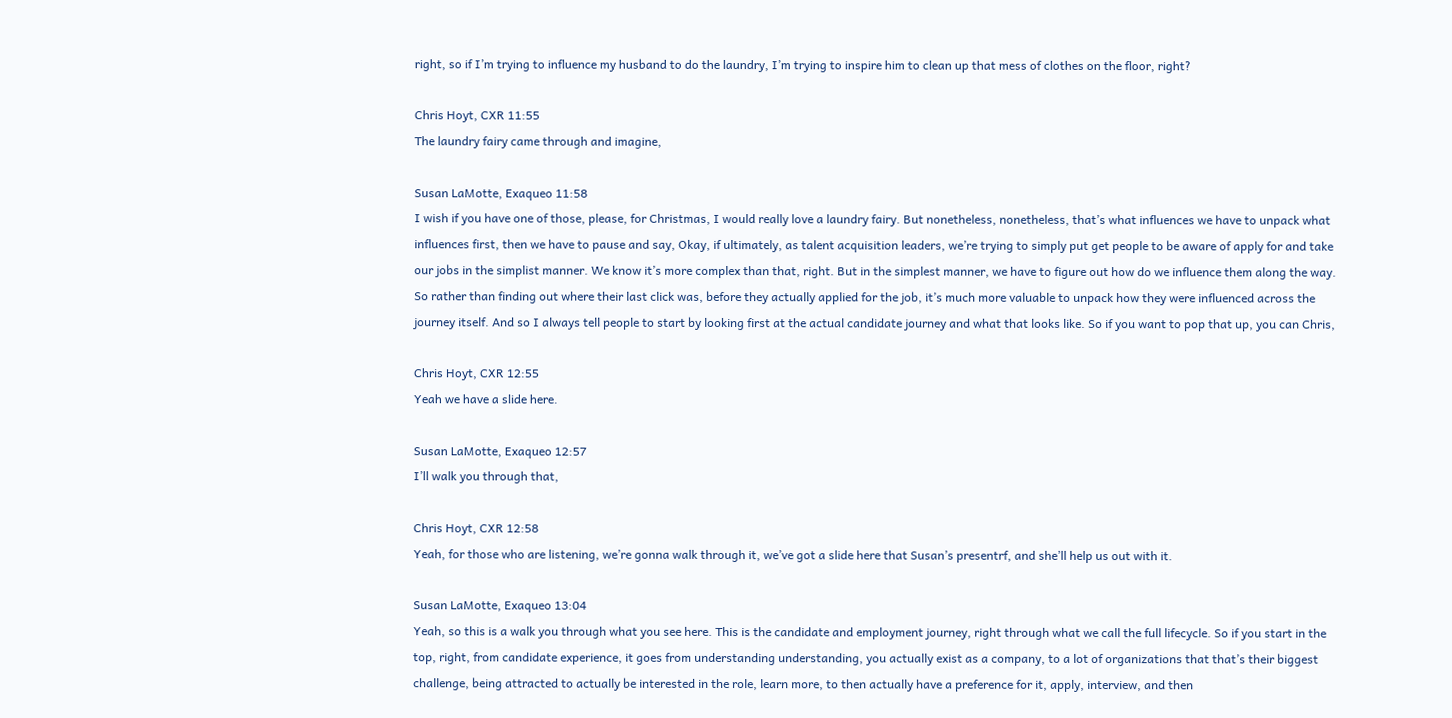right, so if I’m trying to influence my husband to do the laundry, I’m trying to inspire him to clean up that mess of clothes on the floor, right?

Chris Hoyt, CXR 11:55
The laundry fairy came through and imagine,

Susan LaMotte, Exaqueo 11:58
I wish if you have one of those, please, for Christmas, I would really love a laundry fairy. But nonetheless, nonetheless, that’s what influences we have to unpack what influences first, then we have to pause and say, Okay, if ultimately, as talent acquisition leaders, we’re trying to simply put get people to be aware of apply for and take our jobs in the simplist manner. We know it’s more complex than that, right. But in the simplest manner, we have to figure out how do we influence them along the way. So rather than finding out where their last click was, before they actually applied for the job, it’s much more valuable to unpack how they were influenced across the journey itself. And so I always tell people to start by looking first at the actual candidate journey and what that looks like. So if you want to pop that up, you can Chris,

Chris Hoyt, CXR 12:55
Yeah we have a slide here.

Susan LaMotte, Exaqueo 12:57
I’ll walk you through that,

Chris Hoyt, CXR 12:58
Yeah, for those who are listening, we’re gonna walk through it, we’ve got a slide here that Susan’s presentrf, and she’ll help us out with it.

Susan LaMotte, Exaqueo 13:04
Yeah, so this is a walk you through what you see here. This is the candidate and employment journey, right through what we call the full lifecycle. So if you start in the top, right, from candidate experience, it goes from understanding understanding, you actually exist as a company, to a lot of organizations that that’s their biggest challenge, being attracted to actually be interested in the role, learn more, to then actually have a preference for it, apply, interview, and then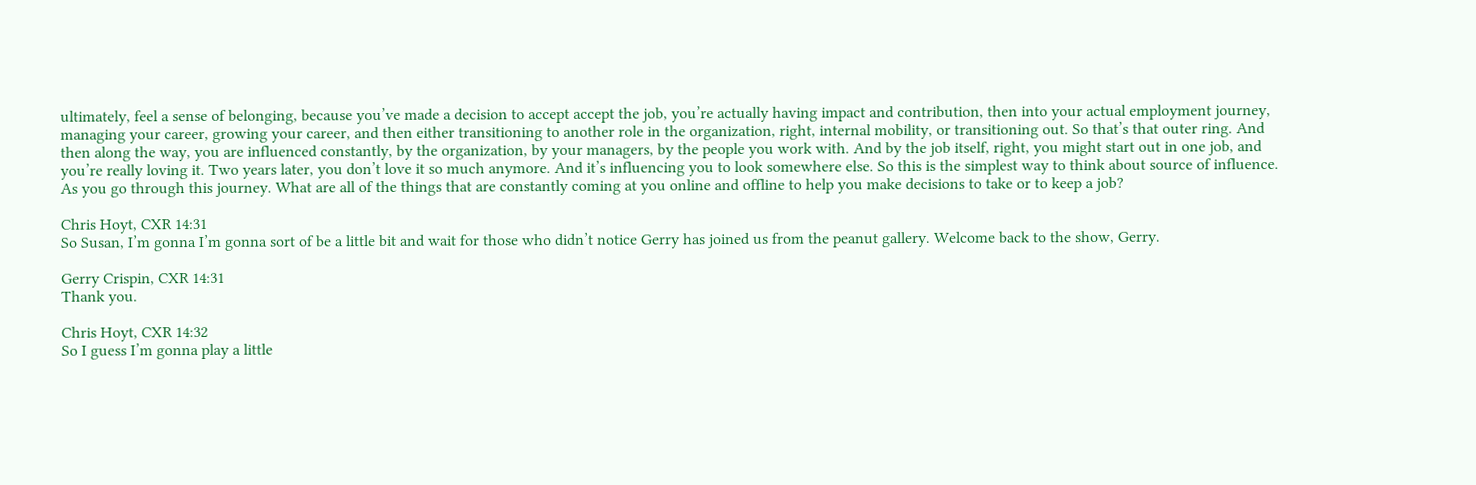ultimately, feel a sense of belonging, because you’ve made a decision to accept accept the job, you’re actually having impact and contribution, then into your actual employment journey, managing your career, growing your career, and then either transitioning to another role in the organization, right, internal mobility, or transitioning out. So that’s that outer ring. And then along the way, you are influenced constantly, by the organization, by your managers, by the people you work with. And by the job itself, right, you might start out in one job, and you’re really loving it. Two years later, you don’t love it so much anymore. And it’s influencing you to look somewhere else. So this is the simplest way to think about source of influence. As you go through this journey. What are all of the things that are constantly coming at you online and offline to help you make decisions to take or to keep a job?

Chris Hoyt, CXR 14:31
So Susan, I’m gonna I’m gonna sort of be a little bit and wait for those who didn’t notice Gerry has joined us from the peanut gallery. Welcome back to the show, Gerry.

Gerry Crispin, CXR 14:31
Thank you.

Chris Hoyt, CXR 14:32
So I guess I’m gonna play a little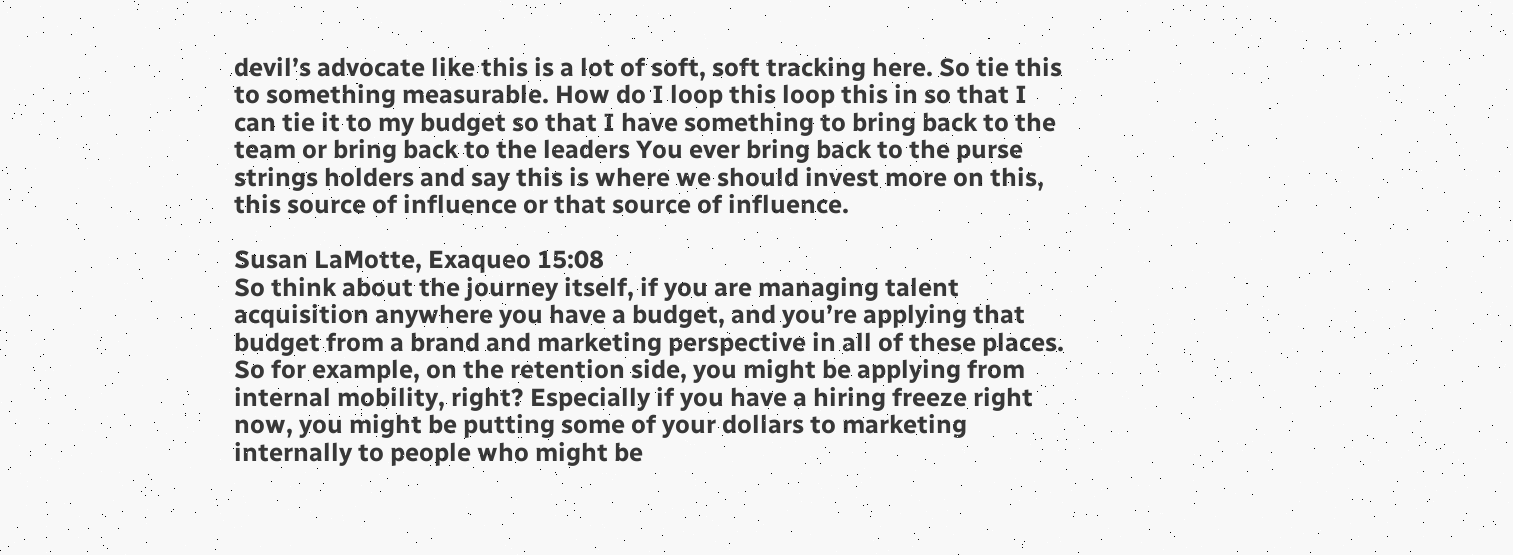devil’s advocate like this is a lot of soft, soft tracking here. So tie this to something measurable. How do I loop this loop this in so that I can tie it to my budget so that I have something to bring back to the team or bring back to the leaders You ever bring back to the purse strings holders and say this is where we should invest more on this, this source of influence or that source of influence.

Susan LaMotte, Exaqueo 15:08
So think about the journey itself, if you are managing talent acquisition anywhere you have a budget, and you’re applying that budget from a brand and marketing perspective in all of these places. So for example, on the retention side, you might be applying from internal mobility, right? Especially if you have a hiring freeze right now, you might be putting some of your dollars to marketing internally to people who might be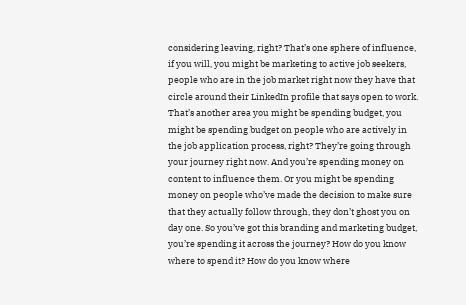considering leaving, right? That’s one sphere of influence, if you will, you might be marketing to active job seekers, people who are in the job market right now they have that circle around their LinkedIn profile that says open to work. That’s another area you might be spending budget, you might be spending budget on people who are actively in the job application process, right? They’re going through your journey right now. And you’re spending money on content to influence them. Or you might be spending money on people who’ve made the decision to make sure that they actually follow through, they don’t ghost you on day one. So you’ve got this branding and marketing budget, you’re spending it across the journey? How do you know where to spend it? How do you know where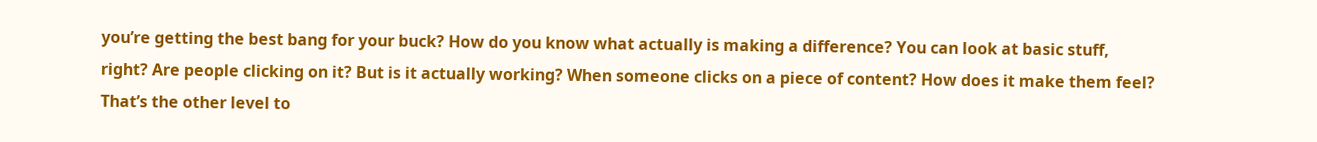you’re getting the best bang for your buck? How do you know what actually is making a difference? You can look at basic stuff, right? Are people clicking on it? But is it actually working? When someone clicks on a piece of content? How does it make them feel? That’s the other level to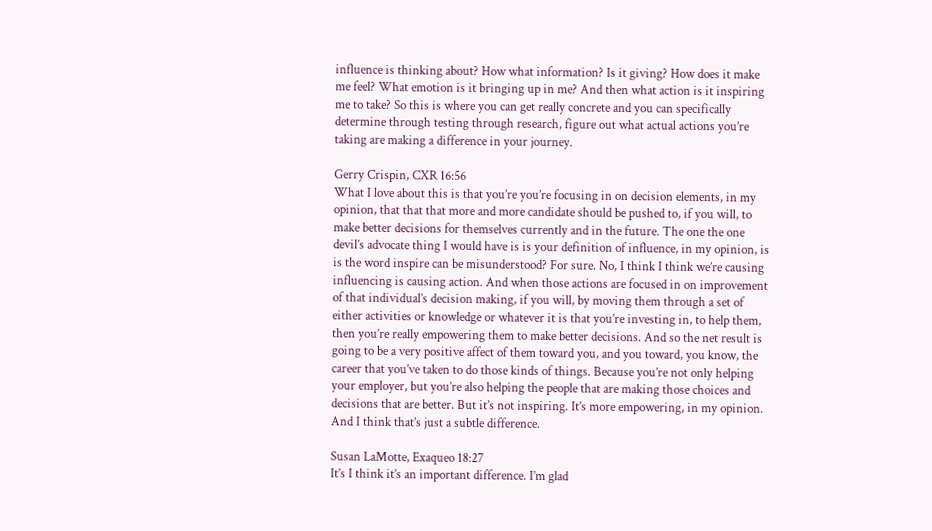influence is thinking about? How what information? Is it giving? How does it make me feel? What emotion is it bringing up in me? And then what action is it inspiring me to take? So this is where you can get really concrete and you can specifically determine through testing through research, figure out what actual actions you’re taking are making a difference in your journey.

Gerry Crispin, CXR 16:56
What I love about this is that you’re you’re focusing in on decision elements, in my opinion, that that that more and more candidate should be pushed to, if you will, to make better decisions for themselves currently and in the future. The one the one devil’s advocate thing I would have is is your definition of influence, in my opinion, is is the word inspire can be misunderstood? For sure. No, I think I think we’re causing influencing is causing action. And when those actions are focused in on improvement of that individual’s decision making, if you will, by moving them through a set of either activities or knowledge or whatever it is that you’re investing in, to help them, then you’re really empowering them to make better decisions. And so the net result is going to be a very positive affect of them toward you, and you toward, you know, the career that you’ve taken to do those kinds of things. Because you’re not only helping your employer, but you’re also helping the people that are making those choices and decisions that are better. But it’s not inspiring. It’s more empowering, in my opinion. And I think that’s just a subtle difference.

Susan LaMotte, Exaqueo 18:27
It’s I think it’s an important difference. I’m glad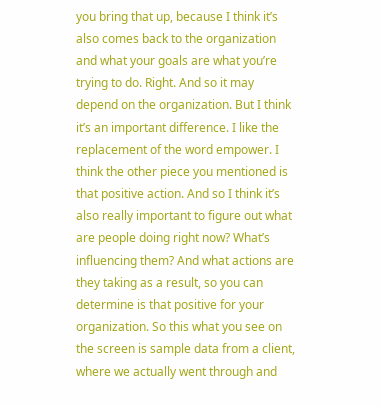you bring that up, because I think it’s also comes back to the organization and what your goals are what you’re trying to do. Right. And so it may depend on the organization. But I think it’s an important difference. I like the replacement of the word empower. I think the other piece you mentioned is that positive action. And so I think it’s also really important to figure out what are people doing right now? What’s influencing them? And what actions are they taking as a result, so you can determine is that positive for your organization. So this what you see on the screen is sample data from a client, where we actually went through and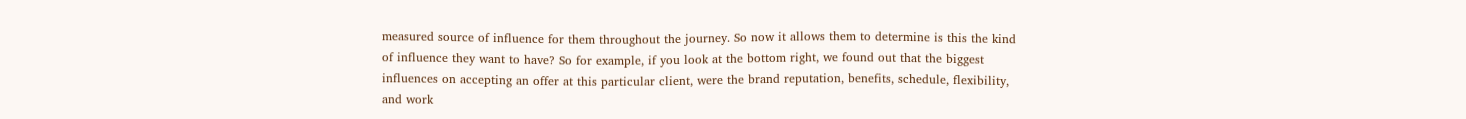measured source of influence for them throughout the journey. So now it allows them to determine is this the kind of influence they want to have? So for example, if you look at the bottom right, we found out that the biggest influences on accepting an offer at this particular client, were the brand reputation, benefits, schedule, flexibility, and work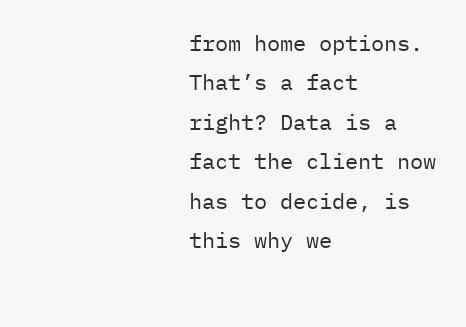from home options. That’s a fact right? Data is a fact the client now has to decide, is this why we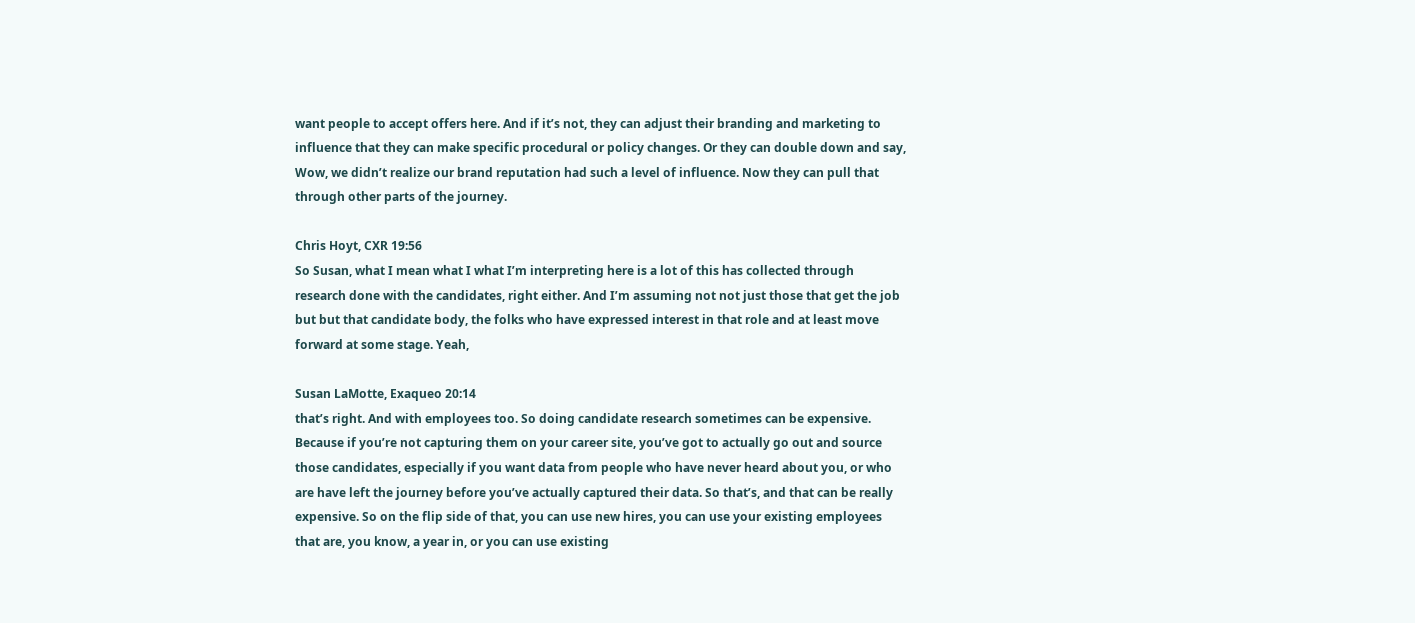want people to accept offers here. And if it’s not, they can adjust their branding and marketing to influence that they can make specific procedural or policy changes. Or they can double down and say, Wow, we didn’t realize our brand reputation had such a level of influence. Now they can pull that through other parts of the journey.

Chris Hoyt, CXR 19:56
So Susan, what I mean what I what I’m interpreting here is a lot of this has collected through research done with the candidates, right either. And I’m assuming not not just those that get the job but but that candidate body, the folks who have expressed interest in that role and at least move forward at some stage. Yeah,

Susan LaMotte, Exaqueo 20:14
that’s right. And with employees too. So doing candidate research sometimes can be expensive. Because if you’re not capturing them on your career site, you’ve got to actually go out and source those candidates, especially if you want data from people who have never heard about you, or who are have left the journey before you’ve actually captured their data. So that’s, and that can be really expensive. So on the flip side of that, you can use new hires, you can use your existing employees that are, you know, a year in, or you can use existing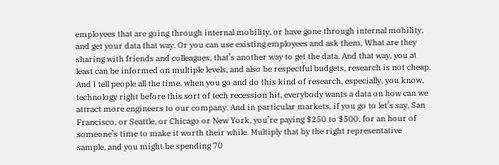employees that are going through internal mobility, or have gone through internal mobility, and get your data that way. Or you can use existing employees and ask them, What are they sharing with friends and colleagues, that’s another way to get the data. And that way, you at least can be informed on multiple levels, and also be respectful budgets, research is not cheap. And I tell people all the time, when you go and do this kind of research, especially, you know, technology right before this sort of tech recession hit, everybody wants a data on how can we attract more engineers to our company. And in particular markets, if you go to let’s say, San Francisco, or Seattle, or Chicago or New York, you’re paying $250 to $500, for an hour of someone’s time to make it worth their while. Multiply that by the right representative sample, and you might be spending 70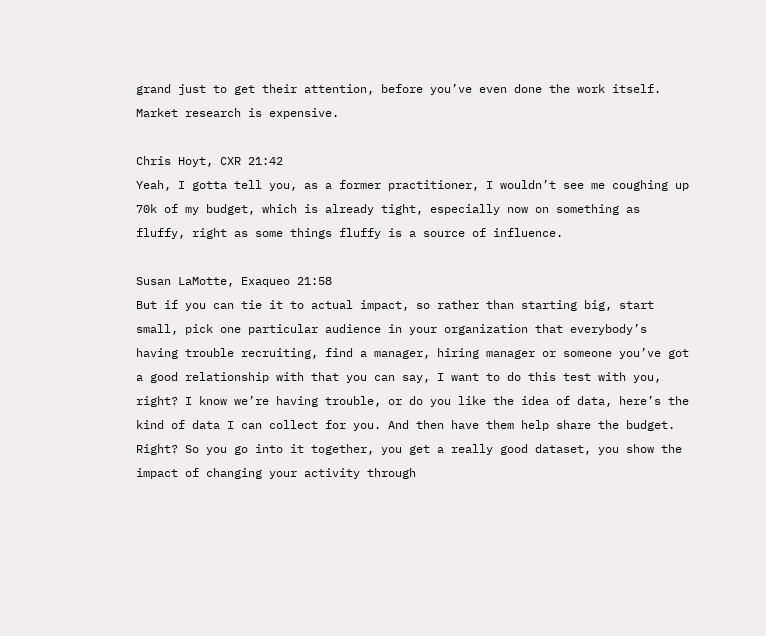grand just to get their attention, before you’ve even done the work itself. Market research is expensive.

Chris Hoyt, CXR 21:42
Yeah, I gotta tell you, as a former practitioner, I wouldn’t see me coughing up 70k of my budget, which is already tight, especially now on something as fluffy, right as some things fluffy is a source of influence.

Susan LaMotte, Exaqueo 21:58
But if you can tie it to actual impact, so rather than starting big, start small, pick one particular audience in your organization that everybody’s having trouble recruiting, find a manager, hiring manager or someone you’ve got a good relationship with that you can say, I want to do this test with you, right? I know we’re having trouble, or do you like the idea of data, here’s the kind of data I can collect for you. And then have them help share the budget. Right? So you go into it together, you get a really good dataset, you show the impact of changing your activity through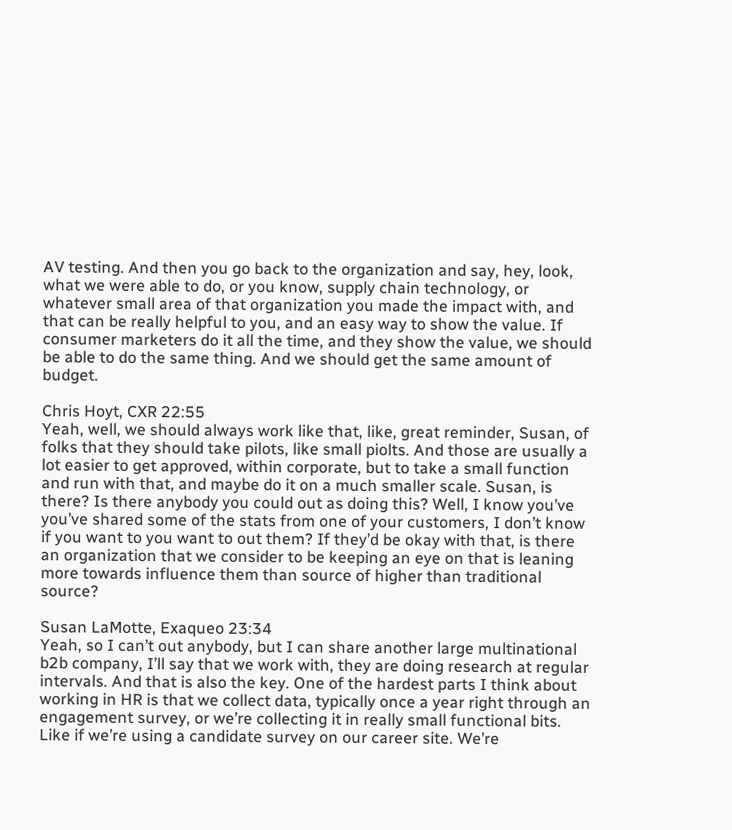AV testing. And then you go back to the organization and say, hey, look, what we were able to do, or you know, supply chain technology, or whatever small area of that organization you made the impact with, and that can be really helpful to you, and an easy way to show the value. If consumer marketers do it all the time, and they show the value, we should be able to do the same thing. And we should get the same amount of budget.

Chris Hoyt, CXR 22:55
Yeah, well, we should always work like that, like, great reminder, Susan, of folks that they should take pilots, like small piolts. And those are usually a lot easier to get approved, within corporate, but to take a small function and run with that, and maybe do it on a much smaller scale. Susan, is there? Is there anybody you could out as doing this? Well, I know you’ve you’ve shared some of the stats from one of your customers, I don’t know if you want to you want to out them? If they’d be okay with that, is there an organization that we consider to be keeping an eye on that is leaning more towards influence them than source of higher than traditional source?

Susan LaMotte, Exaqueo 23:34
Yeah, so I can’t out anybody, but I can share another large multinational b2b company, I’ll say that we work with, they are doing research at regular intervals. And that is also the key. One of the hardest parts I think about working in HR is that we collect data, typically once a year right through an engagement survey, or we’re collecting it in really small functional bits. Like if we’re using a candidate survey on our career site. We’re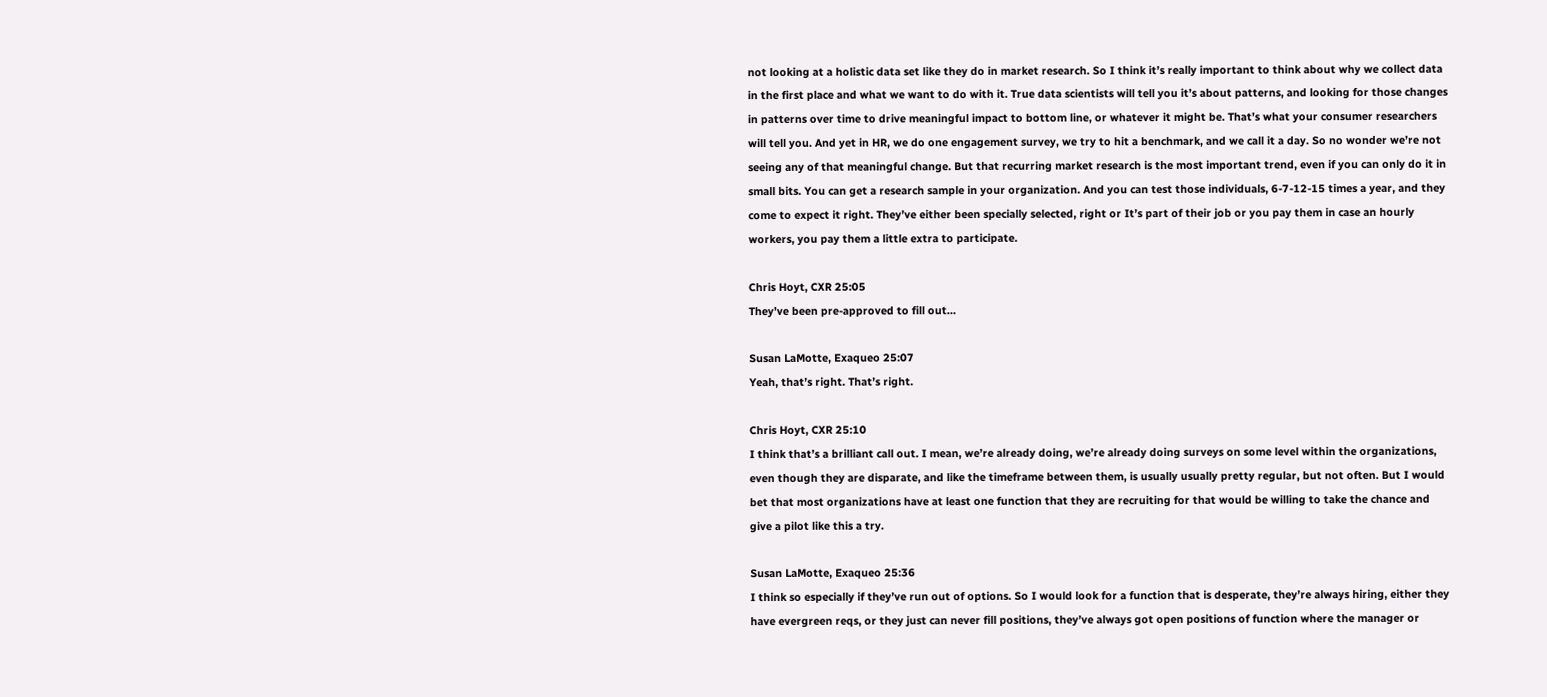not looking at a holistic data set like they do in market research. So I think it’s really important to think about why we collect data in the first place and what we want to do with it. True data scientists will tell you it’s about patterns, and looking for those changes in patterns over time to drive meaningful impact to bottom line, or whatever it might be. That’s what your consumer researchers will tell you. And yet in HR, we do one engagement survey, we try to hit a benchmark, and we call it a day. So no wonder we’re not seeing any of that meaningful change. But that recurring market research is the most important trend, even if you can only do it in small bits. You can get a research sample in your organization. And you can test those individuals, 6-7-12-15 times a year, and they come to expect it right. They’ve either been specially selected, right or It’s part of their job or you pay them in case an hourly workers, you pay them a little extra to participate.

Chris Hoyt, CXR 25:05
They’ve been pre-approved to fill out…

Susan LaMotte, Exaqueo 25:07
Yeah, that’s right. That’s right.

Chris Hoyt, CXR 25:10
I think that’s a brilliant call out. I mean, we’re already doing, we’re already doing surveys on some level within the organizations, even though they are disparate, and like the timeframe between them, is usually usually pretty regular, but not often. But I would bet that most organizations have at least one function that they are recruiting for that would be willing to take the chance and give a pilot like this a try.

Susan LaMotte, Exaqueo 25:36
I think so especially if they’ve run out of options. So I would look for a function that is desperate, they’re always hiring, either they have evergreen reqs, or they just can never fill positions, they’ve always got open positions of function where the manager or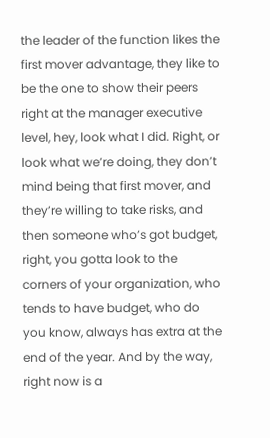the leader of the function likes the first mover advantage, they like to be the one to show their peers right at the manager executive level, hey, look what I did. Right, or look what we’re doing, they don’t mind being that first mover, and they’re willing to take risks, and then someone who’s got budget, right, you gotta look to the corners of your organization, who tends to have budget, who do you know, always has extra at the end of the year. And by the way, right now is a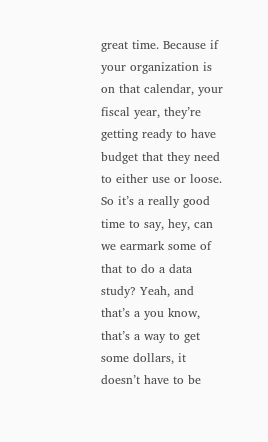great time. Because if your organization is on that calendar, your fiscal year, they’re getting ready to have budget that they need to either use or loose. So it’s a really good time to say, hey, can we earmark some of that to do a data study? Yeah, and that’s a you know, that’s a way to get some dollars, it doesn’t have to be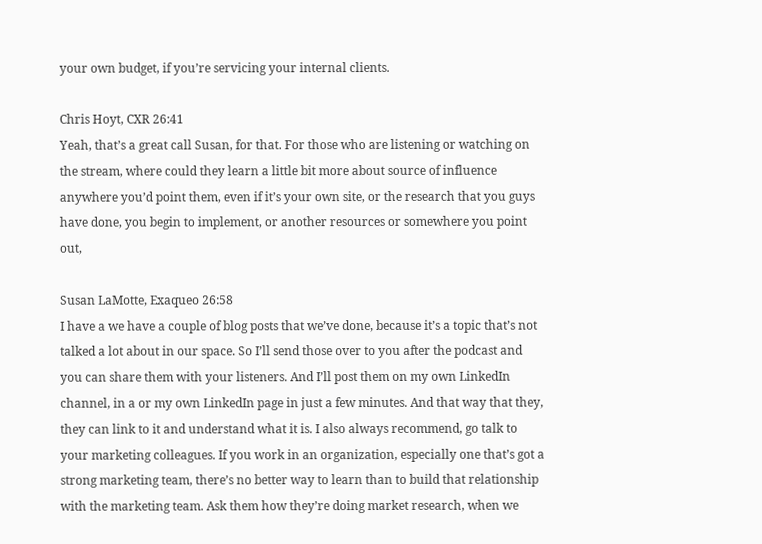your own budget, if you’re servicing your internal clients.

Chris Hoyt, CXR 26:41
Yeah, that’s a great call Susan, for that. For those who are listening or watching on the stream, where could they learn a little bit more about source of influence anywhere you’d point them, even if it’s your own site, or the research that you guys have done, you begin to implement, or another resources or somewhere you point out,

Susan LaMotte, Exaqueo 26:58
I have a we have a couple of blog posts that we’ve done, because it’s a topic that’s not talked a lot about in our space. So I’ll send those over to you after the podcast and you can share them with your listeners. And I’ll post them on my own LinkedIn channel, in a or my own LinkedIn page in just a few minutes. And that way that they, they can link to it and understand what it is. I also always recommend, go talk to your marketing colleagues. If you work in an organization, especially one that’s got a strong marketing team, there’s no better way to learn than to build that relationship with the marketing team. Ask them how they’re doing market research, when we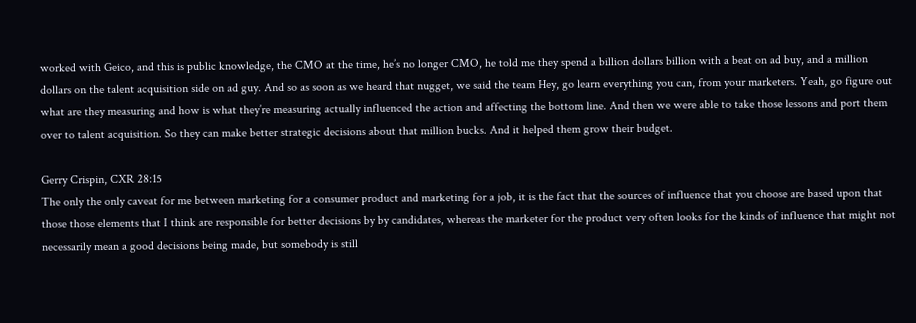worked with Geico, and this is public knowledge, the CMO at the time, he’s no longer CMO, he told me they spend a billion dollars billion with a beat on ad buy, and a million dollars on the talent acquisition side on ad guy. And so as soon as we heard that nugget, we said the team Hey, go learn everything you can, from your marketers. Yeah, go figure out what are they measuring and how is what they’re measuring actually influenced the action and affecting the bottom line. And then we were able to take those lessons and port them over to talent acquisition. So they can make better strategic decisions about that million bucks. And it helped them grow their budget.

Gerry Crispin, CXR 28:15
The only the only caveat for me between marketing for a consumer product and marketing for a job, it is the fact that the sources of influence that you choose are based upon that those those elements that I think are responsible for better decisions by by candidates, whereas the marketer for the product very often looks for the kinds of influence that might not necessarily mean a good decisions being made, but somebody is still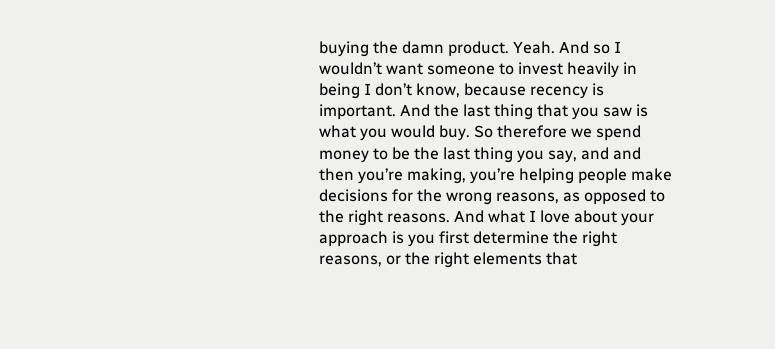buying the damn product. Yeah. And so I wouldn’t want someone to invest heavily in being I don’t know, because recency is important. And the last thing that you saw is what you would buy. So therefore we spend money to be the last thing you say, and and then you’re making, you’re helping people make decisions for the wrong reasons, as opposed to the right reasons. And what I love about your approach is you first determine the right reasons, or the right elements that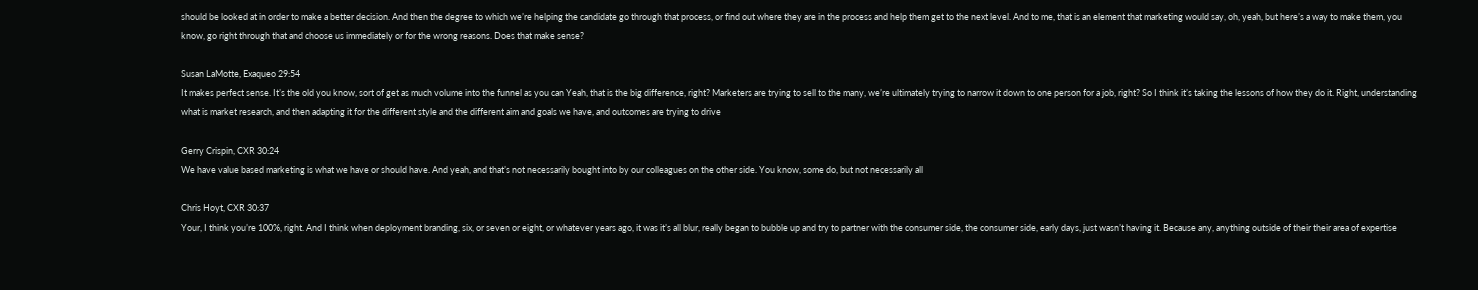should be looked at in order to make a better decision. And then the degree to which we’re helping the candidate go through that process, or find out where they are in the process and help them get to the next level. And to me, that is an element that marketing would say, oh, yeah, but here’s a way to make them, you know, go right through that and choose us immediately or for the wrong reasons. Does that make sense?

Susan LaMotte, Exaqueo 29:54
It makes perfect sense. It’s the old you know, sort of get as much volume into the funnel as you can Yeah, that is the big difference, right? Marketers are trying to sell to the many, we’re ultimately trying to narrow it down to one person for a job, right? So I think it’s taking the lessons of how they do it. Right, understanding what is market research, and then adapting it for the different style and the different aim and goals we have, and outcomes are trying to drive

Gerry Crispin, CXR 30:24
We have value based marketing is what we have or should have. And yeah, and that’s not necessarily bought into by our colleagues on the other side. You know, some do, but not necessarily all

Chris Hoyt, CXR 30:37
Your, I think you’re 100%, right. And I think when deployment branding, six, or seven or eight, or whatever years ago, it was it’s all blur, really began to bubble up and try to partner with the consumer side, the consumer side, early days, just wasn’t having it. Because any, anything outside of their their area of expertise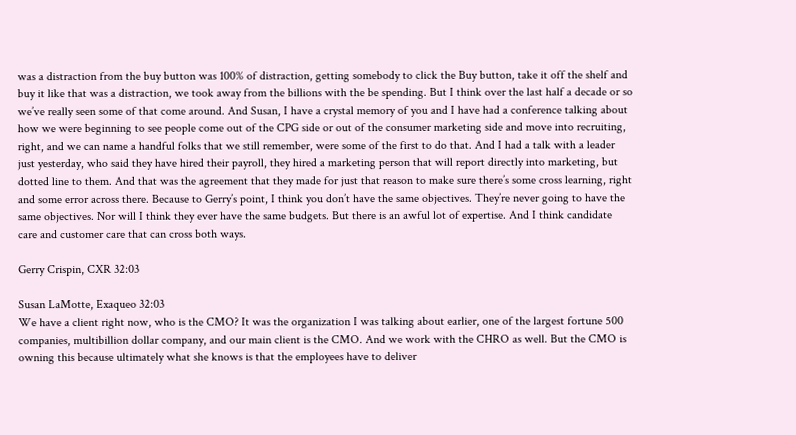was a distraction from the buy button was 100% of distraction, getting somebody to click the Buy button, take it off the shelf and buy it like that was a distraction, we took away from the billions with the be spending. But I think over the last half a decade or so we’ve really seen some of that come around. And Susan, I have a crystal memory of you and I have had a conference talking about how we were beginning to see people come out of the CPG side or out of the consumer marketing side and move into recruiting, right, and we can name a handful folks that we still remember, were some of the first to do that. And I had a talk with a leader just yesterday, who said they have hired their payroll, they hired a marketing person that will report directly into marketing, but dotted line to them. And that was the agreement that they made for just that reason to make sure there’s some cross learning, right and some error across there. Because to Gerry’s point, I think you don’t have the same objectives. They’re never going to have the same objectives. Nor will I think they ever have the same budgets. But there is an awful lot of expertise. And I think candidate care and customer care that can cross both ways.

Gerry Crispin, CXR 32:03

Susan LaMotte, Exaqueo 32:03
We have a client right now, who is the CMO? It was the organization I was talking about earlier, one of the largest fortune 500 companies, multibillion dollar company, and our main client is the CMO. And we work with the CHRO as well. But the CMO is owning this because ultimately what she knows is that the employees have to deliver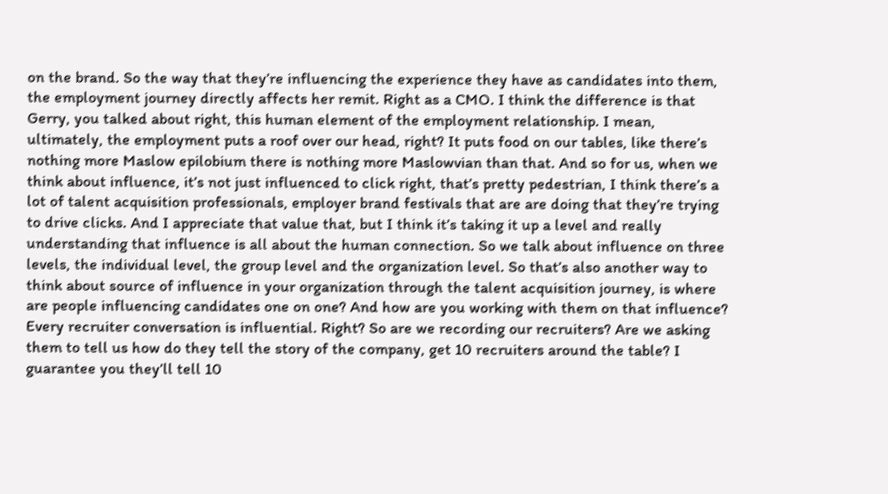on the brand. So the way that they’re influencing the experience they have as candidates into them, the employment journey directly affects her remit. Right as a CMO. I think the difference is that Gerry, you talked about right, this human element of the employment relationship. I mean, ultimately, the employment puts a roof over our head, right? It puts food on our tables, like there’s nothing more Maslow epilobium there is nothing more Maslowvian than that. And so for us, when we think about influence, it’s not just influenced to click right, that’s pretty pedestrian, I think there’s a lot of talent acquisition professionals, employer brand festivals that are are doing that they’re trying to drive clicks. And I appreciate that value that, but I think it’s taking it up a level and really understanding that influence is all about the human connection. So we talk about influence on three levels, the individual level, the group level and the organization level. So that’s also another way to think about source of influence in your organization through the talent acquisition journey, is where are people influencing candidates one on one? And how are you working with them on that influence? Every recruiter conversation is influential. Right? So are we recording our recruiters? Are we asking them to tell us how do they tell the story of the company, get 10 recruiters around the table? I guarantee you they’ll tell 10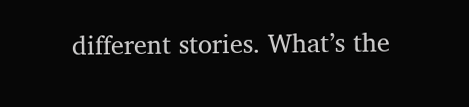different stories. What’s the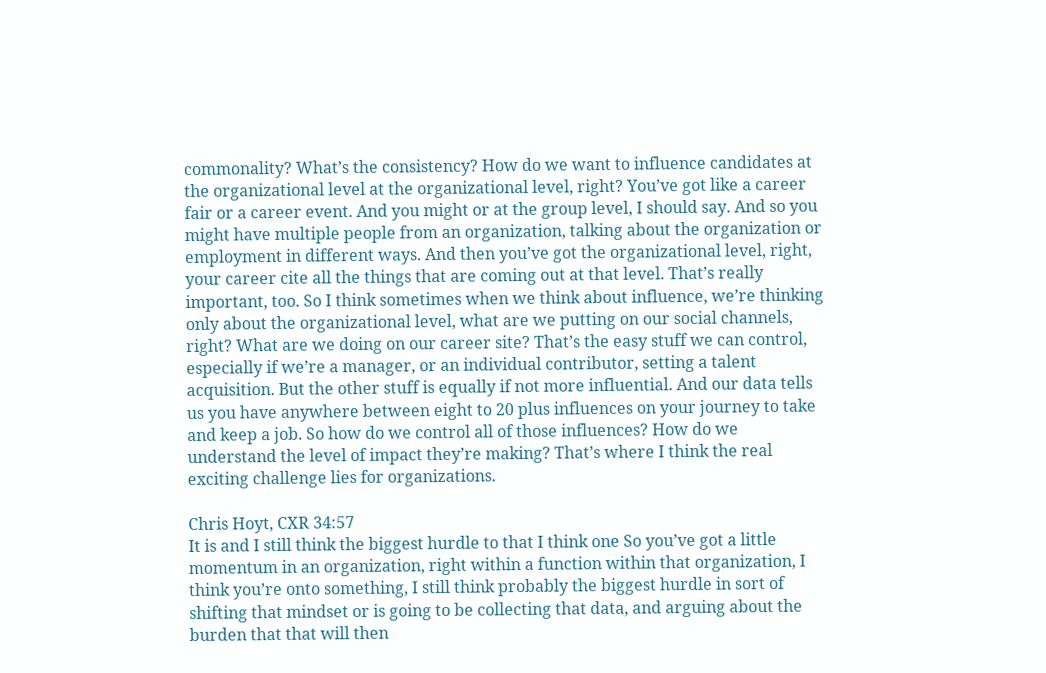commonality? What’s the consistency? How do we want to influence candidates at the organizational level at the organizational level, right? You’ve got like a career fair or a career event. And you might or at the group level, I should say. And so you might have multiple people from an organization, talking about the organization or employment in different ways. And then you’ve got the organizational level, right, your career cite all the things that are coming out at that level. That’s really important, too. So I think sometimes when we think about influence, we’re thinking only about the organizational level, what are we putting on our social channels, right? What are we doing on our career site? That’s the easy stuff we can control, especially if we’re a manager, or an individual contributor, setting a talent acquisition. But the other stuff is equally if not more influential. And our data tells us you have anywhere between eight to 20 plus influences on your journey to take and keep a job. So how do we control all of those influences? How do we understand the level of impact they’re making? That’s where I think the real exciting challenge lies for organizations.

Chris Hoyt, CXR 34:57
It is and I still think the biggest hurdle to that I think one So you’ve got a little momentum in an organization, right within a function within that organization, I think you’re onto something, I still think probably the biggest hurdle in sort of shifting that mindset or is going to be collecting that data, and arguing about the burden that that will then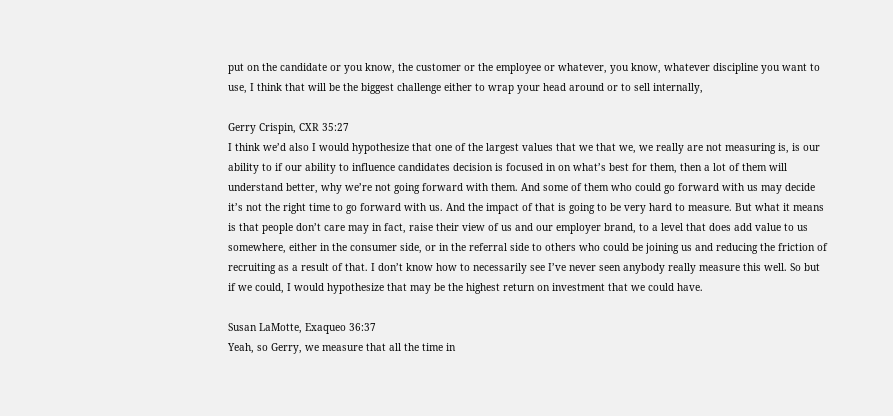put on the candidate or you know, the customer or the employee or whatever, you know, whatever discipline you want to use, I think that will be the biggest challenge either to wrap your head around or to sell internally,

Gerry Crispin, CXR 35:27
I think we’d also I would hypothesize that one of the largest values that we that we, we really are not measuring is, is our ability to if our ability to influence candidates decision is focused in on what’s best for them, then a lot of them will understand better, why we’re not going forward with them. And some of them who could go forward with us may decide it’s not the right time to go forward with us. And the impact of that is going to be very hard to measure. But what it means is that people don’t care may in fact, raise their view of us and our employer brand, to a level that does add value to us somewhere, either in the consumer side, or in the referral side to others who could be joining us and reducing the friction of recruiting as a result of that. I don’t know how to necessarily see I’ve never seen anybody really measure this well. So but if we could, I would hypothesize that may be the highest return on investment that we could have.

Susan LaMotte, Exaqueo 36:37
Yeah, so Gerry, we measure that all the time in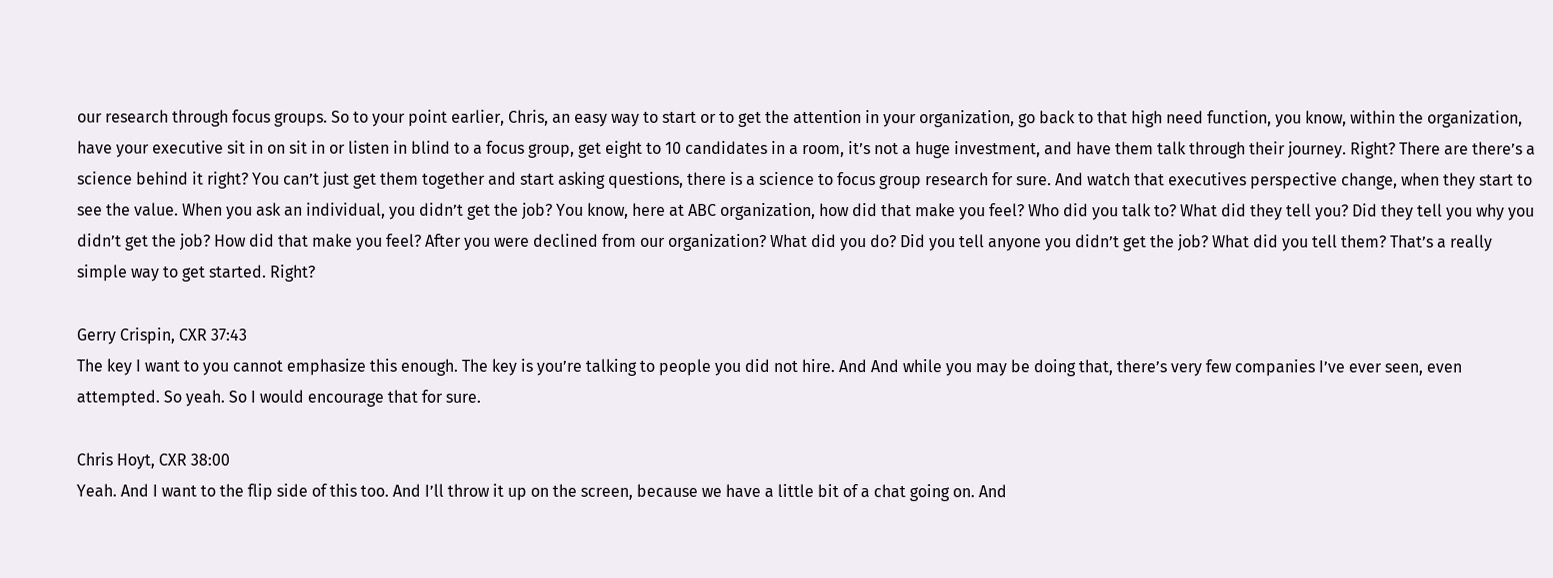our research through focus groups. So to your point earlier, Chris, an easy way to start or to get the attention in your organization, go back to that high need function, you know, within the organization, have your executive sit in on sit in or listen in blind to a focus group, get eight to 10 candidates in a room, it’s not a huge investment, and have them talk through their journey. Right? There are there’s a science behind it right? You can’t just get them together and start asking questions, there is a science to focus group research for sure. And watch that executives perspective change, when they start to see the value. When you ask an individual, you didn’t get the job? You know, here at ABC organization, how did that make you feel? Who did you talk to? What did they tell you? Did they tell you why you didn’t get the job? How did that make you feel? After you were declined from our organization? What did you do? Did you tell anyone you didn’t get the job? What did you tell them? That’s a really simple way to get started. Right?

Gerry Crispin, CXR 37:43
The key I want to you cannot emphasize this enough. The key is you’re talking to people you did not hire. And And while you may be doing that, there’s very few companies I’ve ever seen, even attempted. So yeah. So I would encourage that for sure.

Chris Hoyt, CXR 38:00
Yeah. And I want to the flip side of this too. And I’ll throw it up on the screen, because we have a little bit of a chat going on. And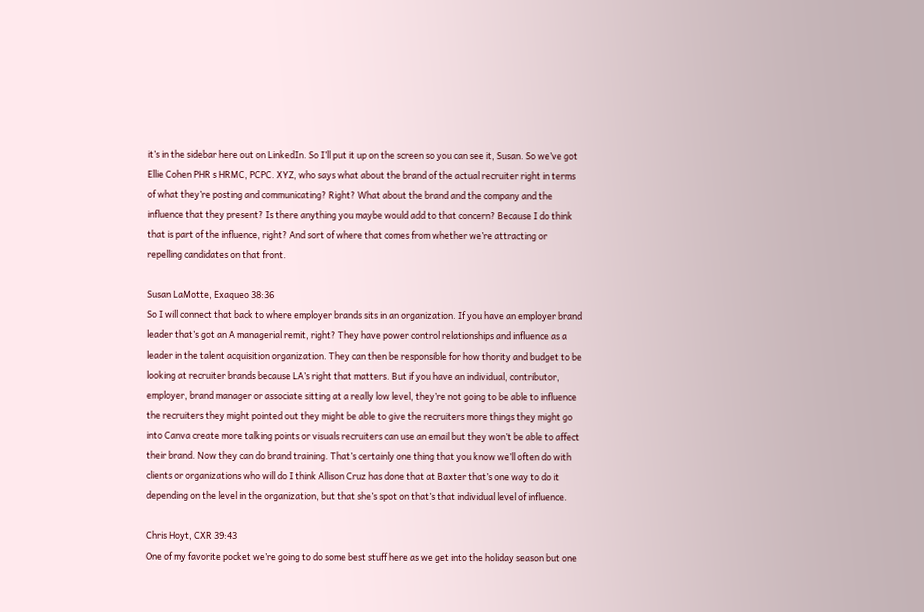it’s in the sidebar here out on LinkedIn. So I’ll put it up on the screen so you can see it, Susan. So we’ve got Ellie Cohen PHR s HRMC, PCPC. XYZ, who says what about the brand of the actual recruiter right in terms of what they’re posting and communicating? Right? What about the brand and the company and the influence that they present? Is there anything you maybe would add to that concern? Because I do think that is part of the influence, right? And sort of where that comes from whether we’re attracting or repelling candidates on that front.

Susan LaMotte, Exaqueo 38:36
So I will connect that back to where employer brands sits in an organization. If you have an employer brand leader that’s got an A managerial remit, right? They have power control relationships and influence as a leader in the talent acquisition organization. They can then be responsible for how thority and budget to be looking at recruiter brands because LA’s right that matters. But if you have an individual, contributor, employer, brand manager or associate sitting at a really low level, they’re not going to be able to influence the recruiters they might pointed out they might be able to give the recruiters more things they might go into Canva create more talking points or visuals recruiters can use an email but they won’t be able to affect their brand. Now they can do brand training. That’s certainly one thing that you know we’ll often do with clients or organizations who will do I think Allison Cruz has done that at Baxter that’s one way to do it depending on the level in the organization, but that she’s spot on that’s that individual level of influence.

Chris Hoyt, CXR 39:43
One of my favorite pocket we’re going to do some best stuff here as we get into the holiday season but one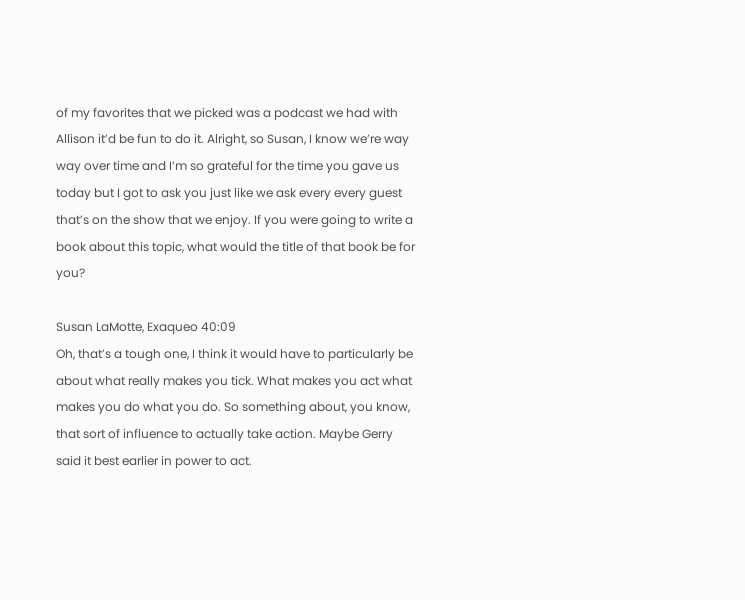of my favorites that we picked was a podcast we had with Allison it’d be fun to do it. Alright, so Susan, I know we’re way way over time and I’m so grateful for the time you gave us today but I got to ask you just like we ask every every guest that’s on the show that we enjoy. If you were going to write a book about this topic, what would the title of that book be for you?

Susan LaMotte, Exaqueo 40:09
Oh, that’s a tough one, I think it would have to particularly be about what really makes you tick. What makes you act what makes you do what you do. So something about, you know, that sort of influence to actually take action. Maybe Gerry said it best earlier in power to act.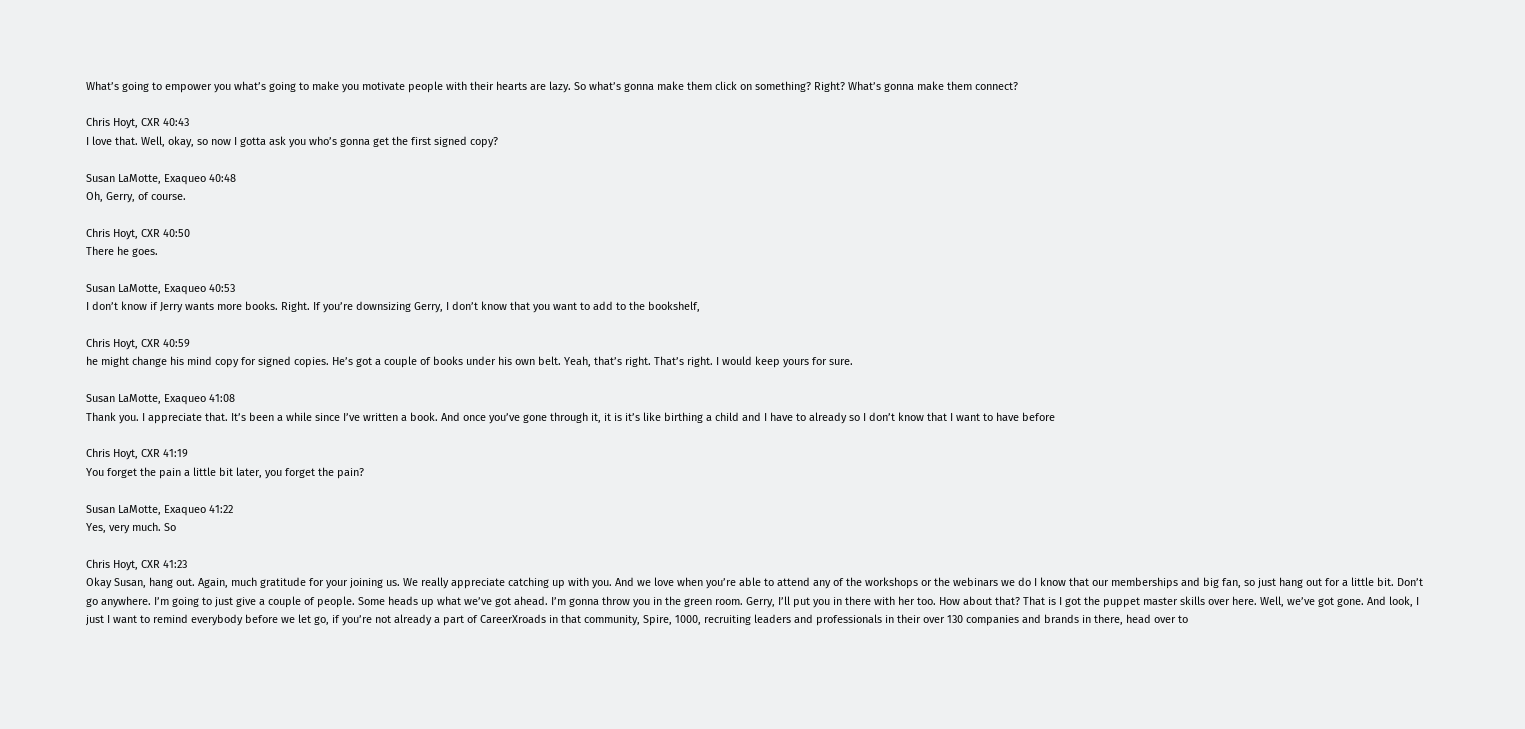What’s going to empower you what’s going to make you motivate people with their hearts are lazy. So what’s gonna make them click on something? Right? What’s gonna make them connect?

Chris Hoyt, CXR 40:43
I love that. Well, okay, so now I gotta ask you who’s gonna get the first signed copy?

Susan LaMotte, Exaqueo 40:48
Oh, Gerry, of course.

Chris Hoyt, CXR 40:50
There he goes.

Susan LaMotte, Exaqueo 40:53
I don’t know if Jerry wants more books. Right. If you’re downsizing Gerry, I don’t know that you want to add to the bookshelf,

Chris Hoyt, CXR 40:59
he might change his mind copy for signed copies. He’s got a couple of books under his own belt. Yeah, that’s right. That’s right. I would keep yours for sure.

Susan LaMotte, Exaqueo 41:08
Thank you. I appreciate that. It’s been a while since I’ve written a book. And once you’ve gone through it, it is it’s like birthing a child and I have to already so I don’t know that I want to have before

Chris Hoyt, CXR 41:19
You forget the pain a little bit later, you forget the pain?

Susan LaMotte, Exaqueo 41:22
Yes, very much. So

Chris Hoyt, CXR 41:23
Okay Susan, hang out. Again, much gratitude for your joining us. We really appreciate catching up with you. And we love when you’re able to attend any of the workshops or the webinars we do I know that our memberships and big fan, so just hang out for a little bit. Don’t go anywhere. I’m going to just give a couple of people. Some heads up what we’ve got ahead. I’m gonna throw you in the green room. Gerry, I’ll put you in there with her too. How about that? That is I got the puppet master skills over here. Well, we’ve got gone. And look, I just I want to remind everybody before we let go, if you’re not already a part of CareerXroads in that community, Spire, 1000, recruiting leaders and professionals in their over 130 companies and brands in there, head over to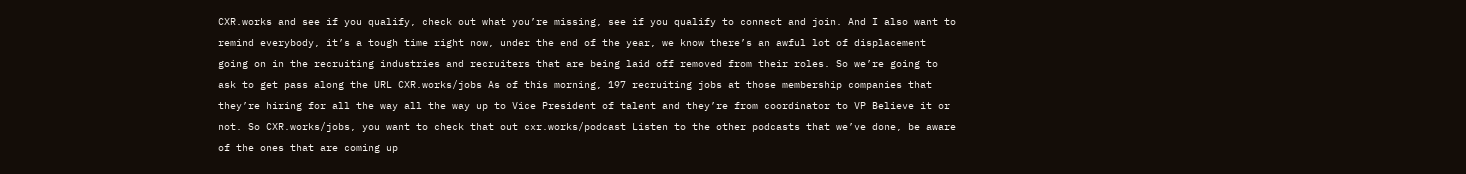CXR.works and see if you qualify, check out what you’re missing, see if you qualify to connect and join. And I also want to remind everybody, it’s a tough time right now, under the end of the year, we know there’s an awful lot of displacement going on in the recruiting industries and recruiters that are being laid off removed from their roles. So we’re going to ask to get pass along the URL CXR.works/jobs As of this morning, 197 recruiting jobs at those membership companies that they’re hiring for all the way all the way up to Vice President of talent and they’re from coordinator to VP Believe it or not. So CXR.works/jobs, you want to check that out cxr.works/podcast Listen to the other podcasts that we’ve done, be aware of the ones that are coming up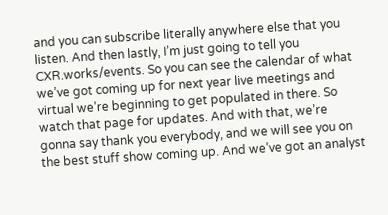and you can subscribe literally anywhere else that you listen. And then lastly, I’m just going to tell you CXR.works/events. So you can see the calendar of what we’ve got coming up for next year live meetings and virtual we’re beginning to get populated in there. So watch that page for updates. And with that, we’re gonna say thank you everybody, and we will see you on the best stuff show coming up. And we’ve got an analyst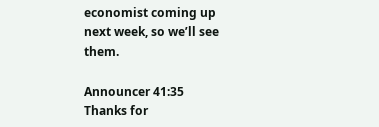economist coming up next week, so we’ll see them.

Announcer 41:35
Thanks for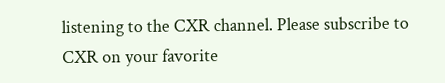listening to the CXR channel. Please subscribe to CXR on your favorite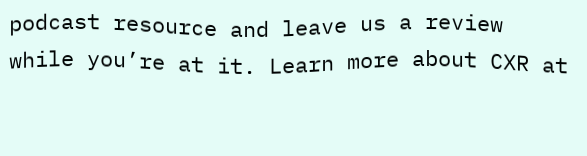podcast resource and leave us a review while you’re at it. Learn more about CXR at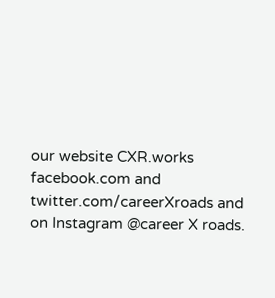our website CXR.works facebook.com and twitter.com/careerXroads and on Instagram @career X roads.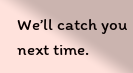We’ll catch you next time.